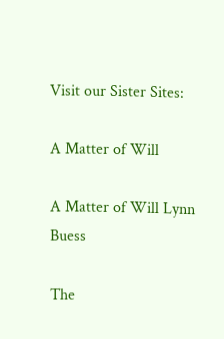Visit our Sister Sites:

A Matter of Will

A Matter of Will Lynn Buess

The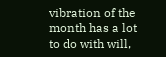vibration of the month has a lot to do with will,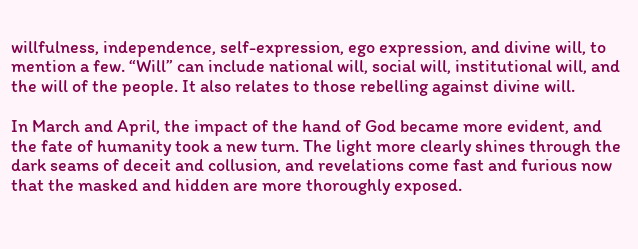willfulness, independence, self-expression, ego expression, and divine will, to mention a few. “Will” can include national will, social will, institutional will, and the will of the people. It also relates to those rebelling against divine will.

In March and April, the impact of the hand of God became more evident, and the fate of humanity took a new turn. The light more clearly shines through the dark seams of deceit and collusion, and revelations come fast and furious now that the masked and hidden are more thoroughly exposed.